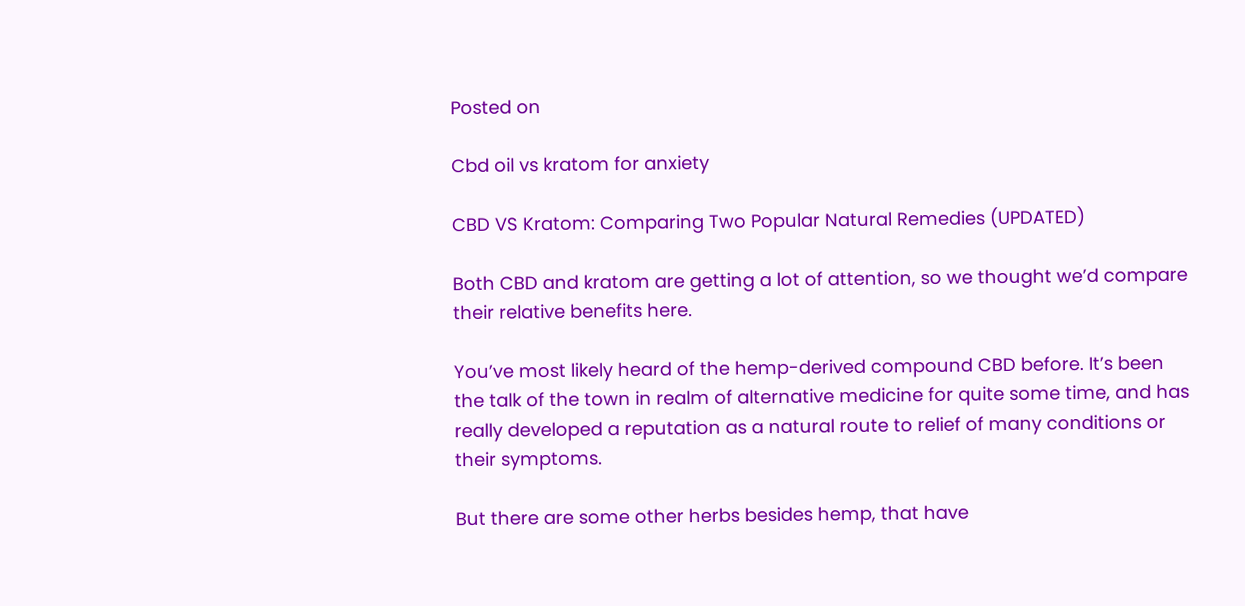Posted on

Cbd oil vs kratom for anxiety

CBD VS Kratom: Comparing Two Popular Natural Remedies (UPDATED)

Both CBD and kratom are getting a lot of attention, so we thought we’d compare their relative benefits here.

You’ve most likely heard of the hemp-derived compound CBD before. It’s been the talk of the town in realm of alternative medicine for quite some time, and has really developed a reputation as a natural route to relief of many conditions or their symptoms.

But there are some other herbs besides hemp, that have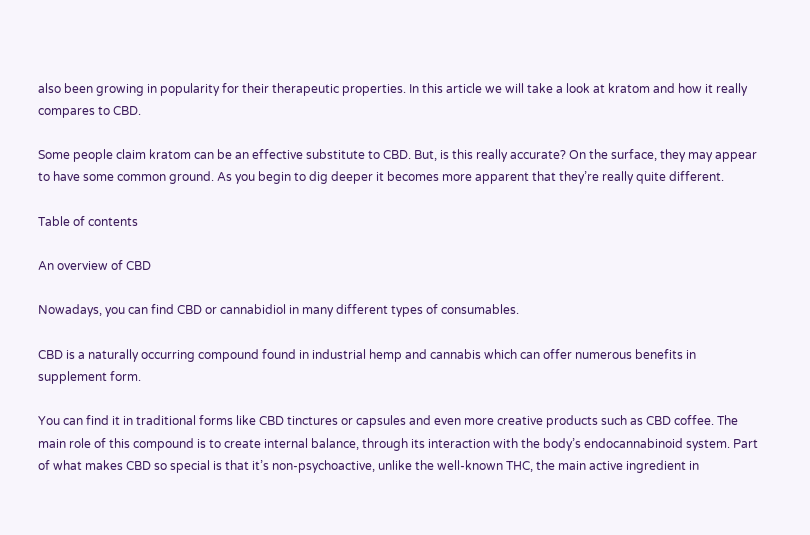also been growing in popularity for their therapeutic properties. In this article we will take a look at kratom and how it really compares to CBD.

Some people claim kratom can be an effective substitute to CBD. But, is this really accurate? On the surface, they may appear to have some common ground. As you begin to dig deeper it becomes more apparent that they’re really quite different.

Table of contents

An overview of CBD

Nowadays, you can find CBD or cannabidiol in many different types of consumables.

CBD is a naturally occurring compound found in industrial hemp and cannabis which can offer numerous benefits in supplement form.

You can find it in traditional forms like CBD tinctures or capsules and even more creative products such as CBD coffee. The main role of this compound is to create internal balance, through its interaction with the body’s endocannabinoid system. Part of what makes CBD so special is that it’s non-psychoactive, unlike the well-known THC, the main active ingredient in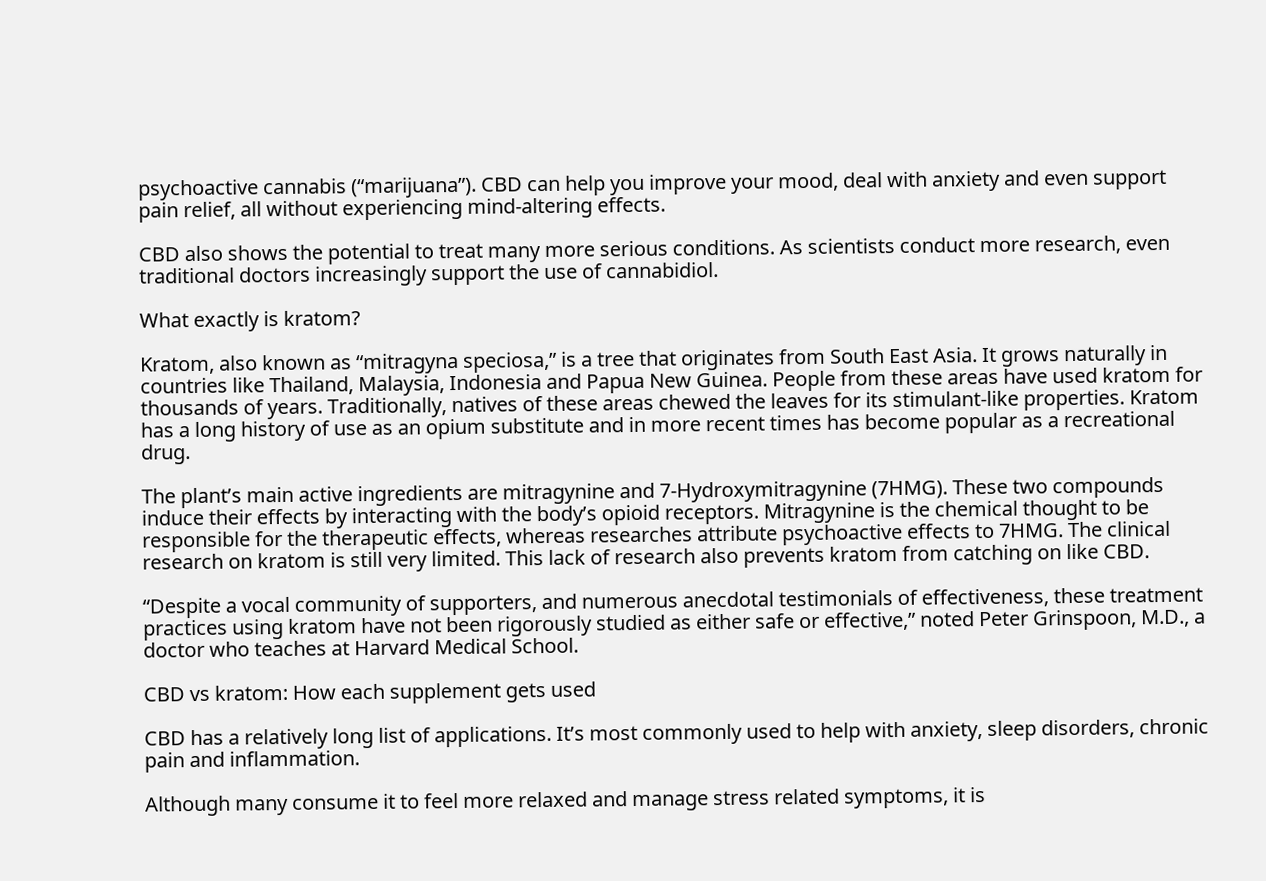psychoactive cannabis (“marijuana”). CBD can help you improve your mood, deal with anxiety and even support pain relief, all without experiencing mind-altering effects.

CBD also shows the potential to treat many more serious conditions. As scientists conduct more research, even traditional doctors increasingly support the use of cannabidiol.

What exactly is kratom?

Kratom, also known as “mitragyna speciosa,” is a tree that originates from South East Asia. It grows naturally in countries like Thailand, Malaysia, Indonesia and Papua New Guinea. People from these areas have used kratom for thousands of years. Traditionally, natives of these areas chewed the leaves for its stimulant-like properties. Kratom has a long history of use as an opium substitute and in more recent times has become popular as a recreational drug.

The plant’s main active ingredients are mitragynine and 7-Hydroxymitragynine (7HMG). These two compounds induce their effects by interacting with the body’s opioid receptors. Mitragynine is the chemical thought to be responsible for the therapeutic effects, whereas researches attribute psychoactive effects to 7HMG. The clinical research on kratom is still very limited. This lack of research also prevents kratom from catching on like CBD.

“Despite a vocal community of supporters, and numerous anecdotal testimonials of effectiveness, these treatment practices using kratom have not been rigorously studied as either safe or effective,” noted Peter Grinspoon, M.D., a doctor who teaches at Harvard Medical School.

CBD vs kratom: How each supplement gets used

CBD has a relatively long list of applications. It’s most commonly used to help with anxiety, sleep disorders, chronic pain and inflammation.

Although many consume it to feel more relaxed and manage stress related symptoms, it is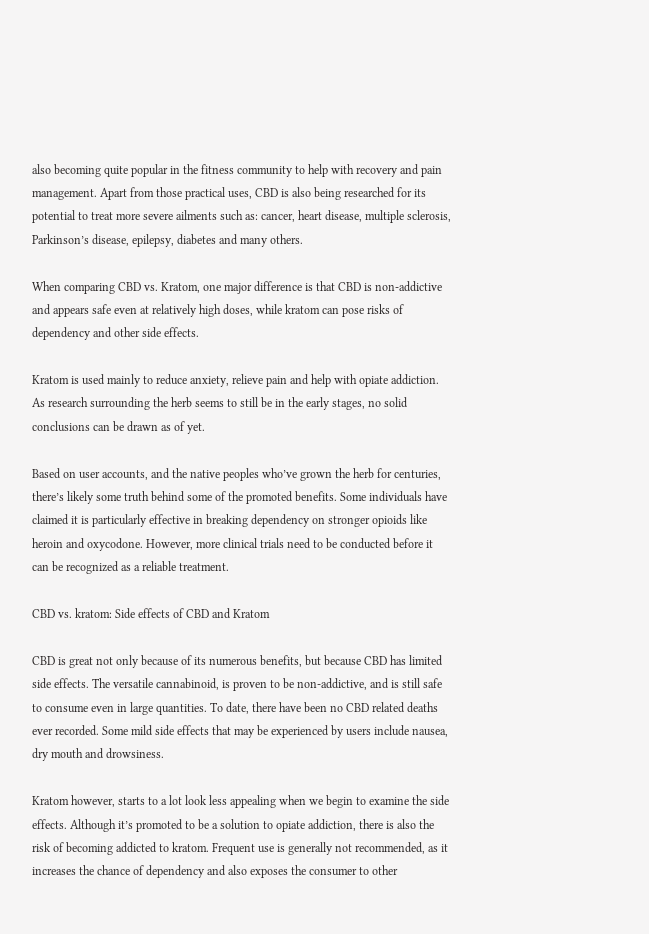also becoming quite popular in the fitness community to help with recovery and pain management. Apart from those practical uses, CBD is also being researched for its potential to treat more severe ailments such as: cancer, heart disease, multiple sclerosis, Parkinson’s disease, epilepsy, diabetes and many others.

When comparing CBD vs. Kratom, one major difference is that CBD is non-addictive and appears safe even at relatively high doses, while kratom can pose risks of dependency and other side effects.

Kratom is used mainly to reduce anxiety, relieve pain and help with opiate addiction. As research surrounding the herb seems to still be in the early stages, no solid conclusions can be drawn as of yet.

Based on user accounts, and the native peoples who’ve grown the herb for centuries, there’s likely some truth behind some of the promoted benefits. Some individuals have claimed it is particularly effective in breaking dependency on stronger opioids like heroin and oxycodone. However, more clinical trials need to be conducted before it can be recognized as a reliable treatment.

CBD vs. kratom: Side effects of CBD and Kratom

CBD is great not only because of its numerous benefits, but because CBD has limited side effects. The versatile cannabinoid, is proven to be non-addictive, and is still safe to consume even in large quantities. To date, there have been no CBD related deaths ever recorded. Some mild side effects that may be experienced by users include nausea, dry mouth and drowsiness.

Kratom however, starts to a lot look less appealing when we begin to examine the side effects. Although it’s promoted to be a solution to opiate addiction, there is also the risk of becoming addicted to kratom. Frequent use is generally not recommended, as it increases the chance of dependency and also exposes the consumer to other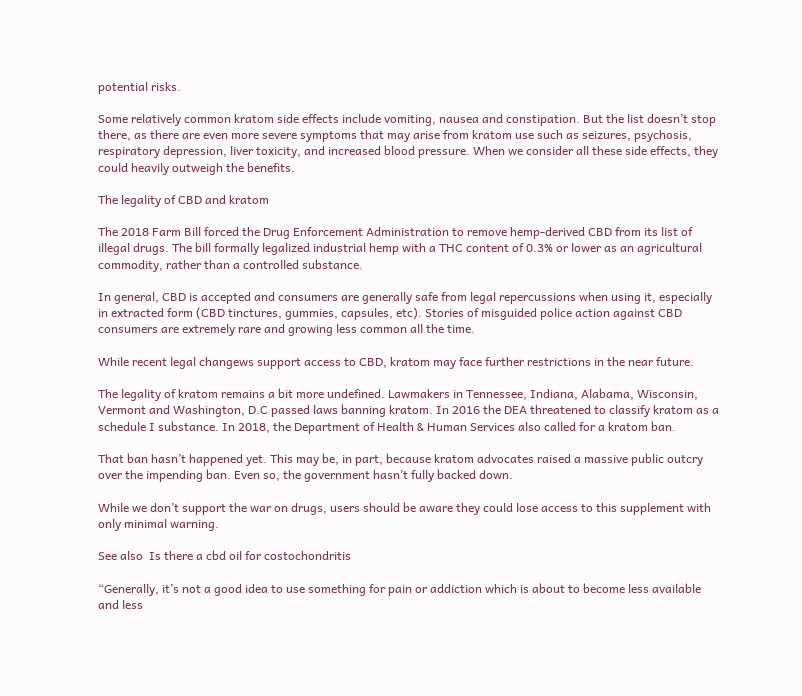potential risks.

Some relatively common kratom side effects include vomiting, nausea and constipation. But the list doesn’t stop there, as there are even more severe symptoms that may arise from kratom use such as seizures, psychosis, respiratory depression, liver toxicity, and increased blood pressure. When we consider all these side effects, they could heavily outweigh the benefits.

The legality of CBD and kratom

The 2018 Farm Bill forced the Drug Enforcement Administration to remove hemp-derived CBD from its list of illegal drugs. The bill formally legalized industrial hemp with a THC content of 0.3% or lower as an agricultural commodity, rather than a controlled substance.

In general, CBD is accepted and consumers are generally safe from legal repercussions when using it, especially in extracted form (CBD tinctures, gummies, capsules, etc). Stories of misguided police action against CBD consumers are extremely rare and growing less common all the time.

While recent legal changews support access to CBD, kratom may face further restrictions in the near future.

The legality of kratom remains a bit more undefined. Lawmakers in Tennessee, Indiana, Alabama, Wisconsin, Vermont and Washington, D.C passed laws banning kratom. In 2016 the DEA threatened to classify kratom as a schedule I substance. In 2018, the Department of Health & Human Services also called for a kratom ban.

That ban hasn’t happened yet. This may be, in part, because kratom advocates raised a massive public outcry over the impending ban. Even so, the government hasn’t fully backed down.

While we don’t support the war on drugs, users should be aware they could lose access to this supplement with only minimal warning.

See also  Is there a cbd oil for costochondritis

“Generally, it’s not a good idea to use something for pain or addiction which is about to become less available and less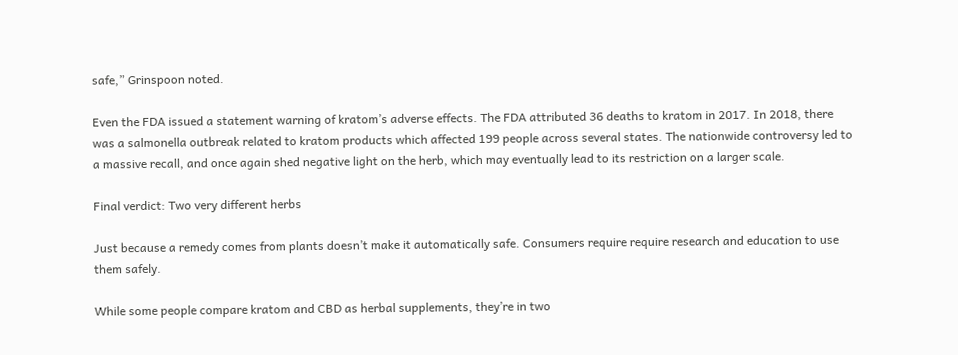safe,” Grinspoon noted.

Even the FDA issued a statement warning of kratom’s adverse effects. The FDA attributed 36 deaths to kratom in 2017. In 2018, there was a salmonella outbreak related to kratom products which affected 199 people across several states. The nationwide controversy led to a massive recall, and once again shed negative light on the herb, which may eventually lead to its restriction on a larger scale.

Final verdict: Two very different herbs

Just because a remedy comes from plants doesn’t make it automatically safe. Consumers require require research and education to use them safely.

While some people compare kratom and CBD as herbal supplements, they’re in two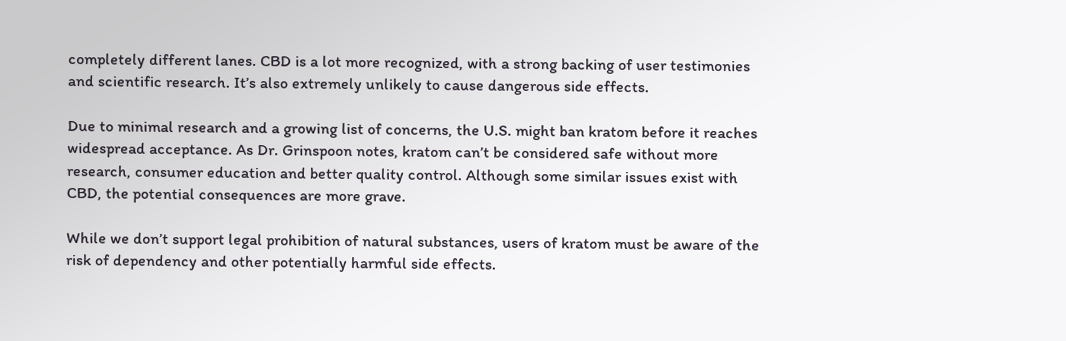completely different lanes. CBD is a lot more recognized, with a strong backing of user testimonies and scientific research. It’s also extremely unlikely to cause dangerous side effects.

Due to minimal research and a growing list of concerns, the U.S. might ban kratom before it reaches widespread acceptance. As Dr. Grinspoon notes, kratom can’t be considered safe without more research, consumer education and better quality control. Although some similar issues exist with CBD, the potential consequences are more grave.

While we don’t support legal prohibition of natural substances, users of kratom must be aware of the risk of dependency and other potentially harmful side effects.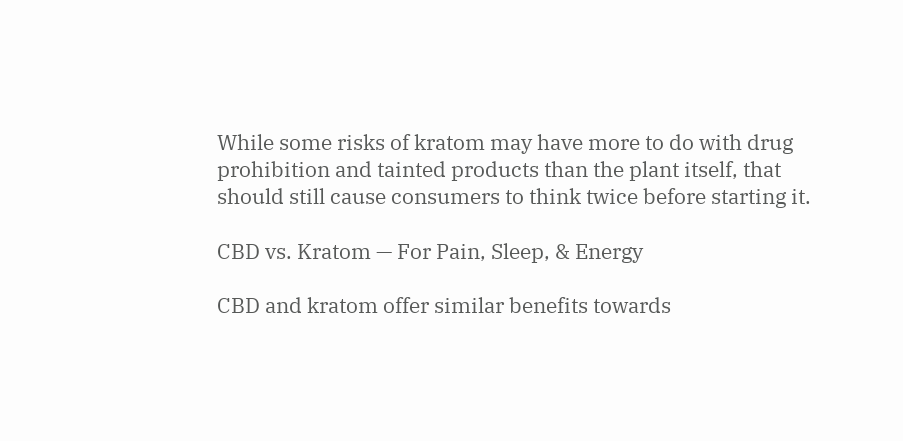While some risks of kratom may have more to do with drug prohibition and tainted products than the plant itself, that should still cause consumers to think twice before starting it.

CBD vs. Kratom — For Pain, Sleep, & Energy

CBD and kratom offer similar benefits towards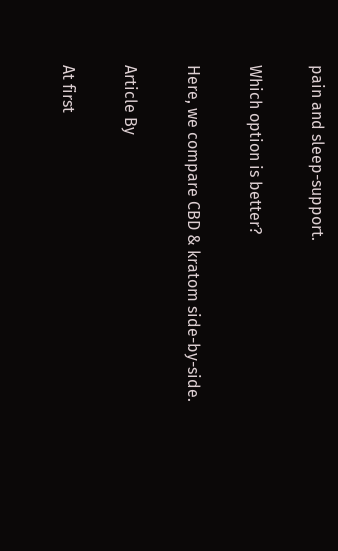pain and sleep-support.

Which option is better?

Here, we compare CBD & kratom side-by-side.

Article By

At first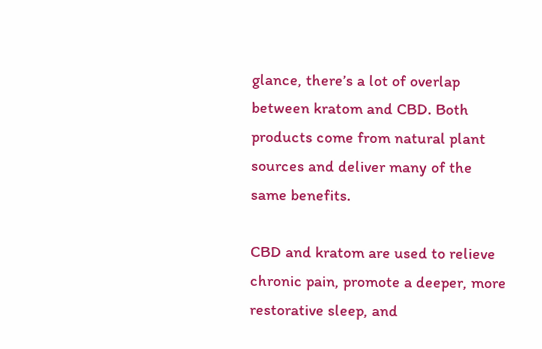glance, there’s a lot of overlap between kratom and CBD. Both products come from natural plant sources and deliver many of the same benefits.

CBD and kratom are used to relieve chronic pain, promote a deeper, more restorative sleep, and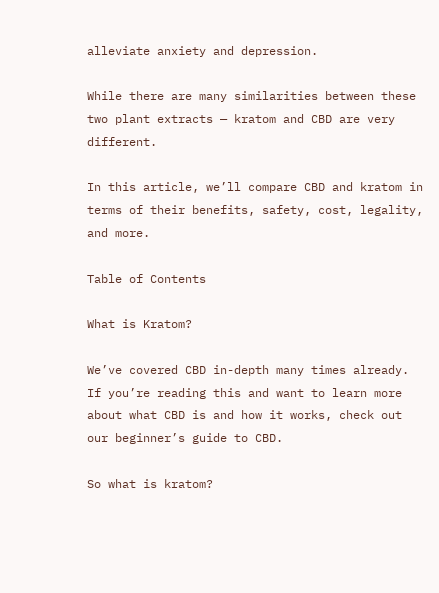alleviate anxiety and depression.

While there are many similarities between these two plant extracts — kratom and CBD are very different.

In this article, we’ll compare CBD and kratom in terms of their benefits, safety, cost, legality, and more.

Table of Contents

What is Kratom?

We’ve covered CBD in-depth many times already. If you’re reading this and want to learn more about what CBD is and how it works, check out our beginner’s guide to CBD.

So what is kratom?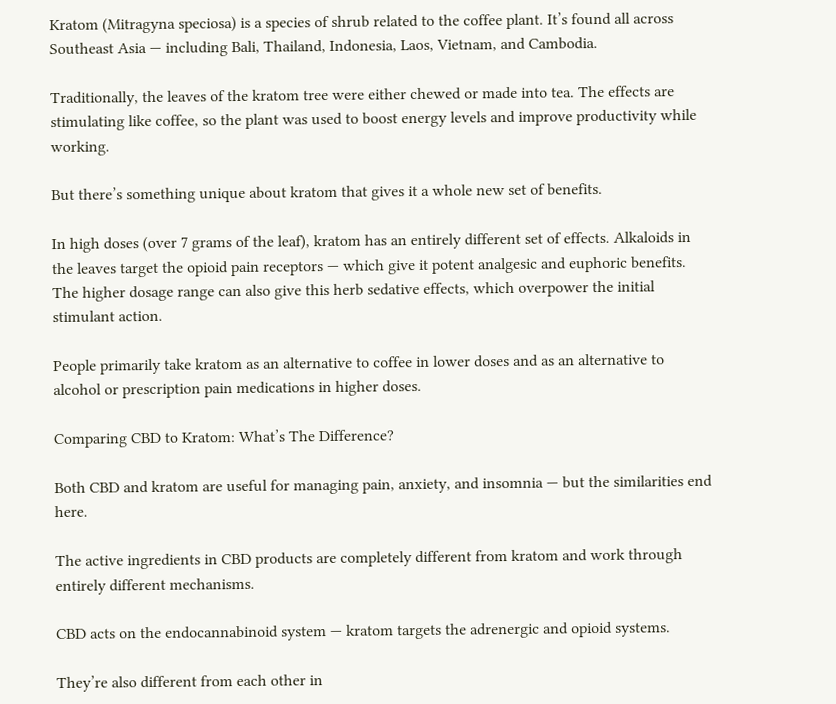Kratom (Mitragyna speciosa) is a species of shrub related to the coffee plant. It’s found all across Southeast Asia — including Bali, Thailand, Indonesia, Laos, Vietnam, and Cambodia.

Traditionally, the leaves of the kratom tree were either chewed or made into tea. The effects are stimulating like coffee, so the plant was used to boost energy levels and improve productivity while working.

But there’s something unique about kratom that gives it a whole new set of benefits.

In high doses (over 7 grams of the leaf), kratom has an entirely different set of effects. Alkaloids in the leaves target the opioid pain receptors — which give it potent analgesic and euphoric benefits. The higher dosage range can also give this herb sedative effects, which overpower the initial stimulant action.

People primarily take kratom as an alternative to coffee in lower doses and as an alternative to alcohol or prescription pain medications in higher doses.

Comparing CBD to Kratom: What’s The Difference?

Both CBD and kratom are useful for managing pain, anxiety, and insomnia — but the similarities end here.

The active ingredients in CBD products are completely different from kratom and work through entirely different mechanisms.

CBD acts on the endocannabinoid system — kratom targets the adrenergic and opioid systems.

They’re also different from each other in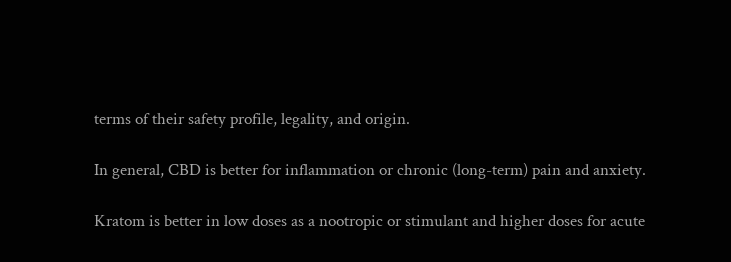terms of their safety profile, legality, and origin.

In general, CBD is better for inflammation or chronic (long-term) pain and anxiety.

Kratom is better in low doses as a nootropic or stimulant and higher doses for acute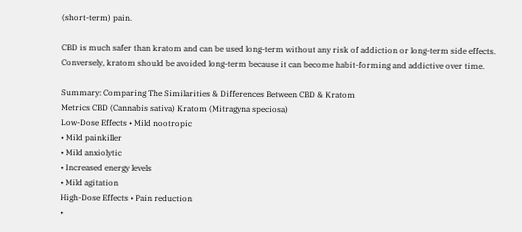(short-term) pain.

CBD is much safer than kratom and can be used long-term without any risk of addiction or long-term side effects. Conversely, kratom should be avoided long-term because it can become habit-forming and addictive over time.

Summary: Comparing The Similarities & Differences Between CBD & Kratom
Metrics CBD (Cannabis sativa) Kratom (Mitragyna speciosa)
Low-Dose Effects • Mild nootropic
• Mild painkiller
• Mild anxiolytic
• Increased energy levels
• Mild agitation
High-Dose Effects • Pain reduction
•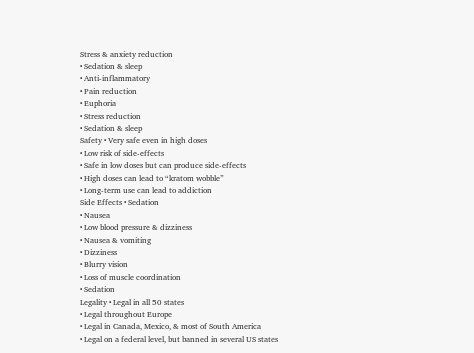Stress & anxiety reduction
• Sedation & sleep
• Anti-inflammatory
• Pain reduction
• Euphoria
• Stress reduction
• Sedation & sleep
Safety • Very safe even in high doses
• Low risk of side-effects
• Safe in low doses but can produce side-effects
• High doses can lead to “kratom wobble”
• Long-term use can lead to addiction
Side Effects • Sedation
• Nausea
• Low blood pressure & dizziness
• Nausea & vomiting
• Dizziness
• Blurry vision
• Loss of muscle coordination
• Sedation
Legality • Legal in all 50 states
• Legal throughout Europe
• Legal in Canada, Mexico, & most of South America
• Legal on a federal level, but banned in several US states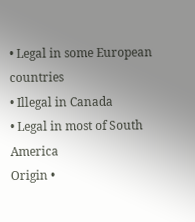• Legal in some European countries
• Illegal in Canada
• Legal in most of South America
Origin •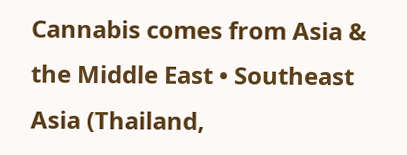Cannabis comes from Asia & the Middle East • Southeast Asia (Thailand,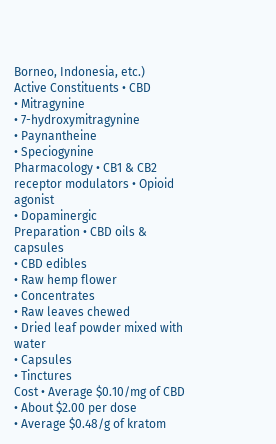Borneo, Indonesia, etc.)
Active Constituents • CBD
• Mitragynine
• 7-hydroxymitragynine
• Paynantheine
• Speciogynine
Pharmacology • CB1 & CB2 receptor modulators • Opioid agonist
• Dopaminergic
Preparation • CBD oils & capsules
• CBD edibles
• Raw hemp flower
• Concentrates
• Raw leaves chewed
• Dried leaf powder mixed with water
• Capsules
• Tinctures
Cost • Average $0.10/mg of CBD
• About $2.00 per dose
• Average $0.48/g of kratom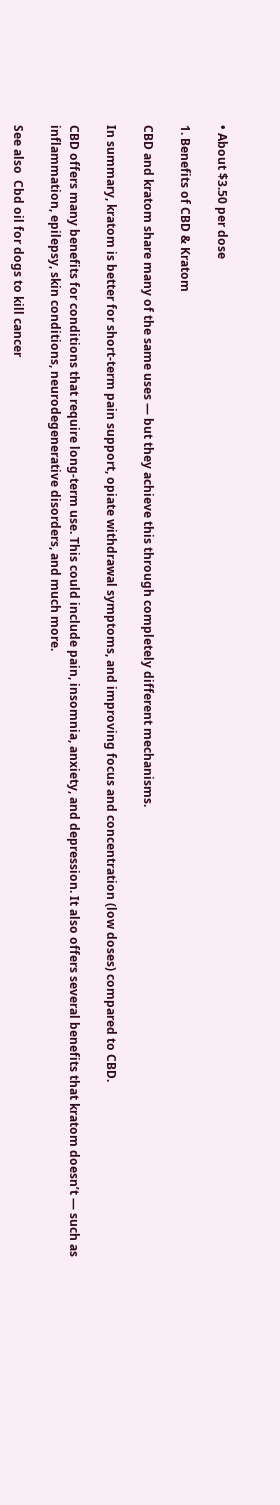• About $3.50 per dose

1. Benefits of CBD & Kratom

CBD and kratom share many of the same uses — but they achieve this through completely different mechanisms.

In summary, kratom is better for short-term pain support, opiate withdrawal symptoms, and improving focus and concentration (low doses) compared to CBD.

CBD offers many benefits for conditions that require long-term use. This could include pain, insomnia, anxiety, and depression. It also offers several benefits that kratom doesn’t — such as inflammation, epilepsy, skin conditions, neurodegenerative disorders, and much more.

See also  Cbd oil for dogs to kill cancer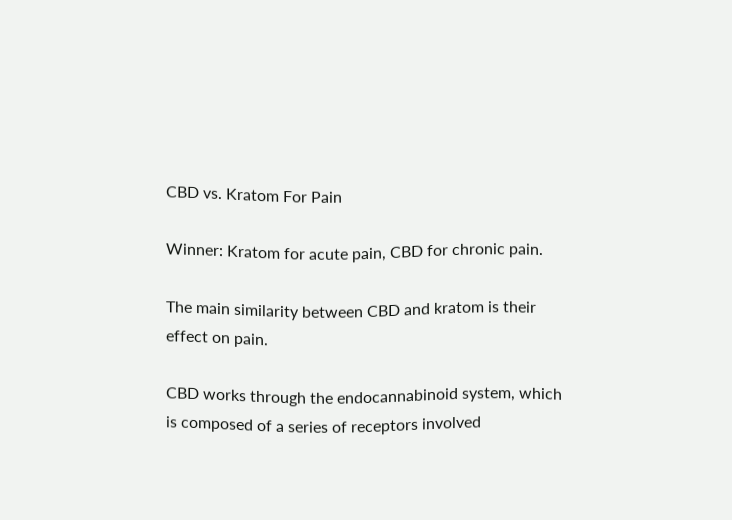CBD vs. Kratom For Pain

Winner: Kratom for acute pain, CBD for chronic pain.

The main similarity between CBD and kratom is their effect on pain.

CBD works through the endocannabinoid system, which is composed of a series of receptors involved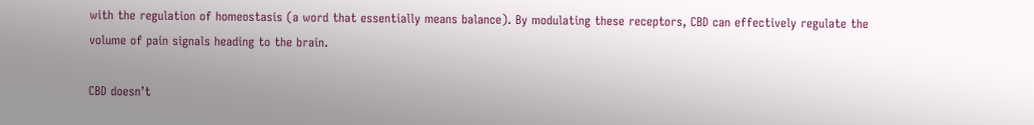with the regulation of homeostasis (a word that essentially means balance). By modulating these receptors, CBD can effectively regulate the volume of pain signals heading to the brain.

CBD doesn’t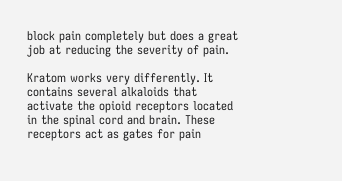block pain completely but does a great job at reducing the severity of pain.

Kratom works very differently. It contains several alkaloids that activate the opioid receptors located in the spinal cord and brain. These receptors act as gates for pain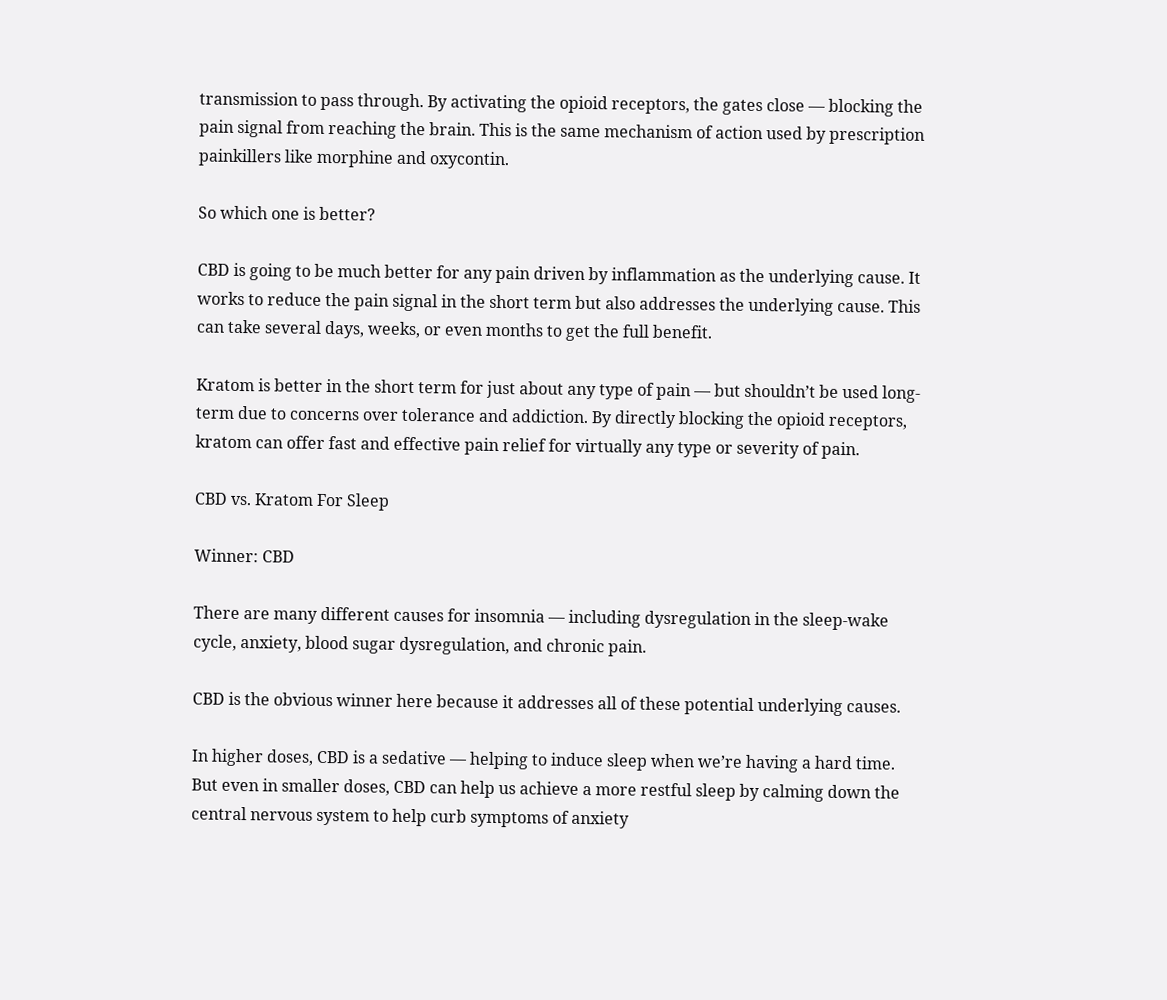transmission to pass through. By activating the opioid receptors, the gates close — blocking the pain signal from reaching the brain. This is the same mechanism of action used by prescription painkillers like morphine and oxycontin.

So which one is better?

CBD is going to be much better for any pain driven by inflammation as the underlying cause. It works to reduce the pain signal in the short term but also addresses the underlying cause. This can take several days, weeks, or even months to get the full benefit.

Kratom is better in the short term for just about any type of pain — but shouldn’t be used long-term due to concerns over tolerance and addiction. By directly blocking the opioid receptors, kratom can offer fast and effective pain relief for virtually any type or severity of pain.

CBD vs. Kratom For Sleep

Winner: CBD

There are many different causes for insomnia — including dysregulation in the sleep-wake cycle, anxiety, blood sugar dysregulation, and chronic pain.

CBD is the obvious winner here because it addresses all of these potential underlying causes.

In higher doses, CBD is a sedative — helping to induce sleep when we’re having a hard time. But even in smaller doses, CBD can help us achieve a more restful sleep by calming down the central nervous system to help curb symptoms of anxiety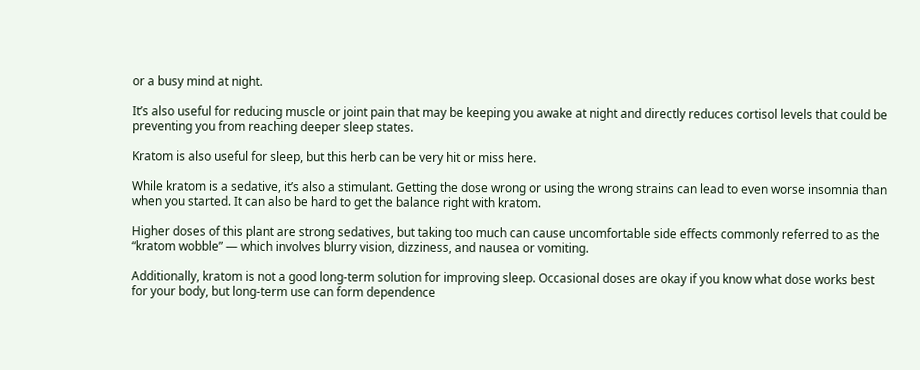or a busy mind at night.

It’s also useful for reducing muscle or joint pain that may be keeping you awake at night and directly reduces cortisol levels that could be preventing you from reaching deeper sleep states.

Kratom is also useful for sleep, but this herb can be very hit or miss here.

While kratom is a sedative, it’s also a stimulant. Getting the dose wrong or using the wrong strains can lead to even worse insomnia than when you started. It can also be hard to get the balance right with kratom.

Higher doses of this plant are strong sedatives, but taking too much can cause uncomfortable side effects commonly referred to as the “kratom wobble” — which involves blurry vision, dizziness, and nausea or vomiting.

Additionally, kratom is not a good long-term solution for improving sleep. Occasional doses are okay if you know what dose works best for your body, but long-term use can form dependence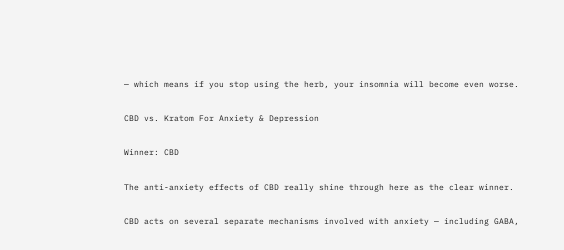— which means if you stop using the herb, your insomnia will become even worse.

CBD vs. Kratom For Anxiety & Depression

Winner: CBD

The anti-anxiety effects of CBD really shine through here as the clear winner.

CBD acts on several separate mechanisms involved with anxiety — including GABA,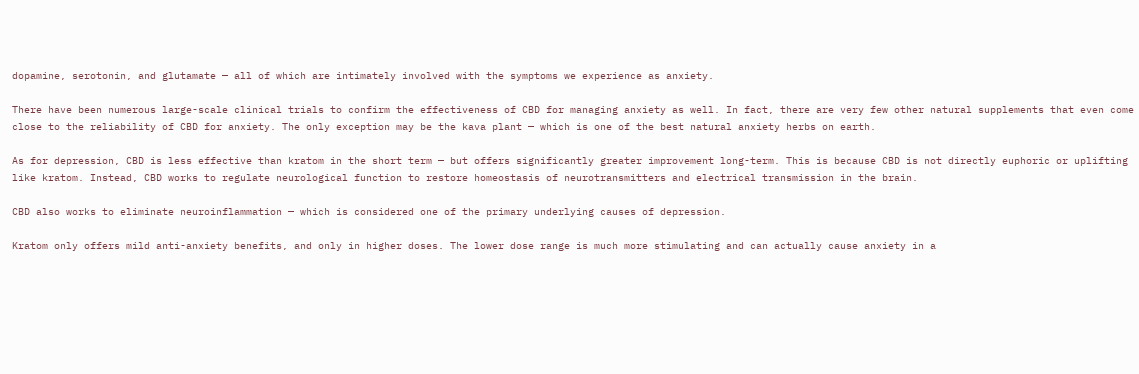dopamine, serotonin, and glutamate — all of which are intimately involved with the symptoms we experience as anxiety.

There have been numerous large-scale clinical trials to confirm the effectiveness of CBD for managing anxiety as well. In fact, there are very few other natural supplements that even come close to the reliability of CBD for anxiety. The only exception may be the kava plant — which is one of the best natural anxiety herbs on earth.

As for depression, CBD is less effective than kratom in the short term — but offers significantly greater improvement long-term. This is because CBD is not directly euphoric or uplifting like kratom. Instead, CBD works to regulate neurological function to restore homeostasis of neurotransmitters and electrical transmission in the brain.

CBD also works to eliminate neuroinflammation — which is considered one of the primary underlying causes of depression.

Kratom only offers mild anti-anxiety benefits, and only in higher doses. The lower dose range is much more stimulating and can actually cause anxiety in a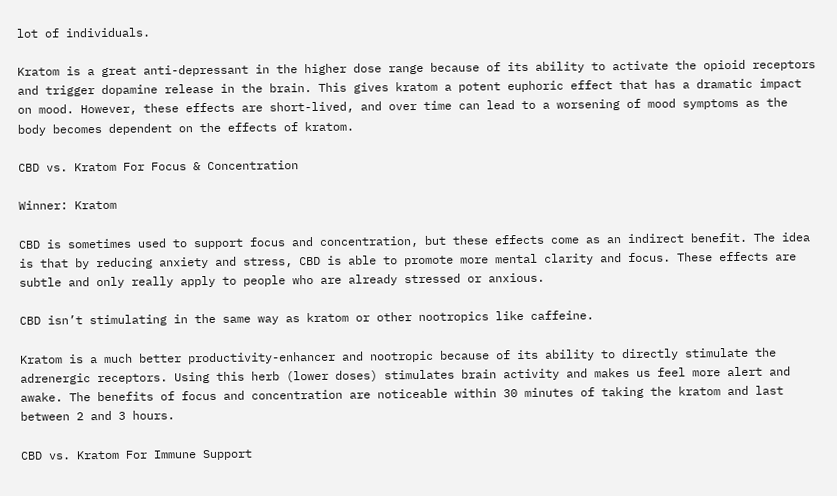lot of individuals.

Kratom is a great anti-depressant in the higher dose range because of its ability to activate the opioid receptors and trigger dopamine release in the brain. This gives kratom a potent euphoric effect that has a dramatic impact on mood. However, these effects are short-lived, and over time can lead to a worsening of mood symptoms as the body becomes dependent on the effects of kratom.

CBD vs. Kratom For Focus & Concentration

Winner: Kratom

CBD is sometimes used to support focus and concentration, but these effects come as an indirect benefit. The idea is that by reducing anxiety and stress, CBD is able to promote more mental clarity and focus. These effects are subtle and only really apply to people who are already stressed or anxious.

CBD isn’t stimulating in the same way as kratom or other nootropics like caffeine.

Kratom is a much better productivity-enhancer and nootropic because of its ability to directly stimulate the adrenergic receptors. Using this herb (lower doses) stimulates brain activity and makes us feel more alert and awake. The benefits of focus and concentration are noticeable within 30 minutes of taking the kratom and last between 2 and 3 hours.

CBD vs. Kratom For Immune Support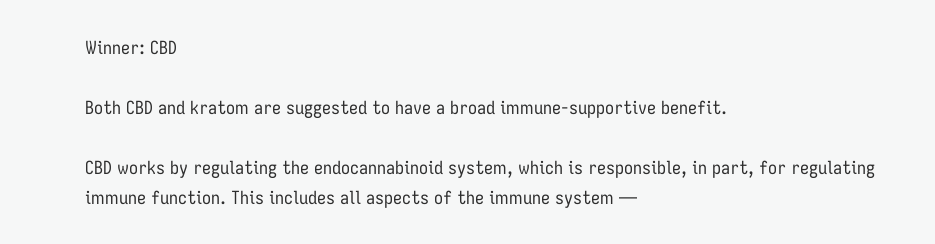Winner: CBD

Both CBD and kratom are suggested to have a broad immune-supportive benefit.

CBD works by regulating the endocannabinoid system, which is responsible, in part, for regulating immune function. This includes all aspects of the immune system —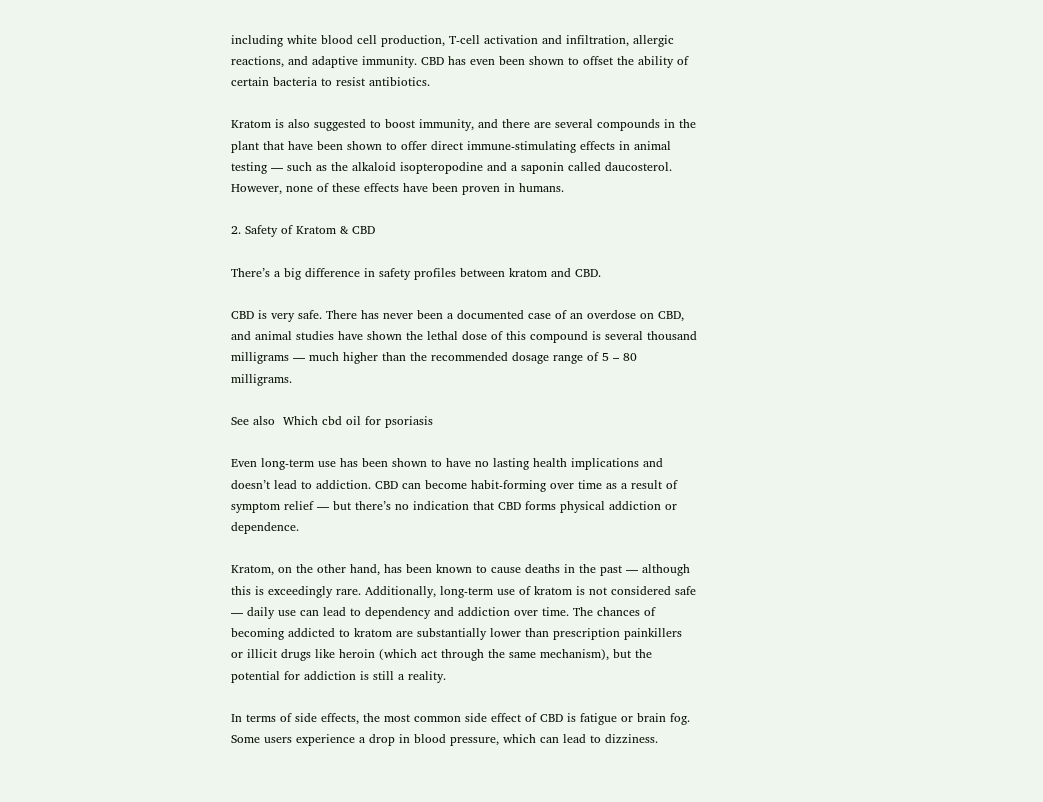including white blood cell production, T-cell activation and infiltration, allergic reactions, and adaptive immunity. CBD has even been shown to offset the ability of certain bacteria to resist antibiotics.

Kratom is also suggested to boost immunity, and there are several compounds in the plant that have been shown to offer direct immune-stimulating effects in animal testing — such as the alkaloid isopteropodine and a saponin called daucosterol. However, none of these effects have been proven in humans.

2. Safety of Kratom & CBD

There’s a big difference in safety profiles between kratom and CBD.

CBD is very safe. There has never been a documented case of an overdose on CBD, and animal studies have shown the lethal dose of this compound is several thousand milligrams — much higher than the recommended dosage range of 5 – 80 milligrams.

See also  Which cbd oil for psoriasis

Even long-term use has been shown to have no lasting health implications and doesn’t lead to addiction. CBD can become habit-forming over time as a result of symptom relief — but there’s no indication that CBD forms physical addiction or dependence.

Kratom, on the other hand, has been known to cause deaths in the past — although this is exceedingly rare. Additionally, long-term use of kratom is not considered safe — daily use can lead to dependency and addiction over time. The chances of becoming addicted to kratom are substantially lower than prescription painkillers or illicit drugs like heroin (which act through the same mechanism), but the potential for addiction is still a reality.

In terms of side effects, the most common side effect of CBD is fatigue or brain fog. Some users experience a drop in blood pressure, which can lead to dizziness.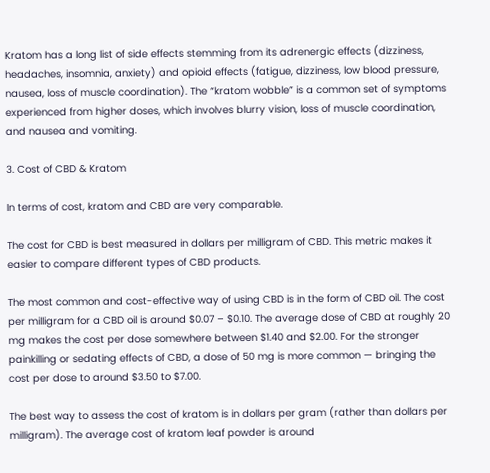Kratom has a long list of side effects stemming from its adrenergic effects (dizziness, headaches, insomnia, anxiety) and opioid effects (fatigue, dizziness, low blood pressure, nausea, loss of muscle coordination). The “kratom wobble” is a common set of symptoms experienced from higher doses, which involves blurry vision, loss of muscle coordination, and nausea and vomiting.

3. Cost of CBD & Kratom

In terms of cost, kratom and CBD are very comparable.

The cost for CBD is best measured in dollars per milligram of CBD. This metric makes it easier to compare different types of CBD products.

The most common and cost-effective way of using CBD is in the form of CBD oil. The cost per milligram for a CBD oil is around $0.07 – $0.10. The average dose of CBD at roughly 20 mg makes the cost per dose somewhere between $1.40 and $2.00. For the stronger painkilling or sedating effects of CBD, a dose of 50 mg is more common — bringing the cost per dose to around $3.50 to $7.00.

The best way to assess the cost of kratom is in dollars per gram (rather than dollars per milligram). The average cost of kratom leaf powder is around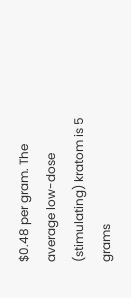$0.48 per gram. The average low-dose (stimulating) kratom is 5 grams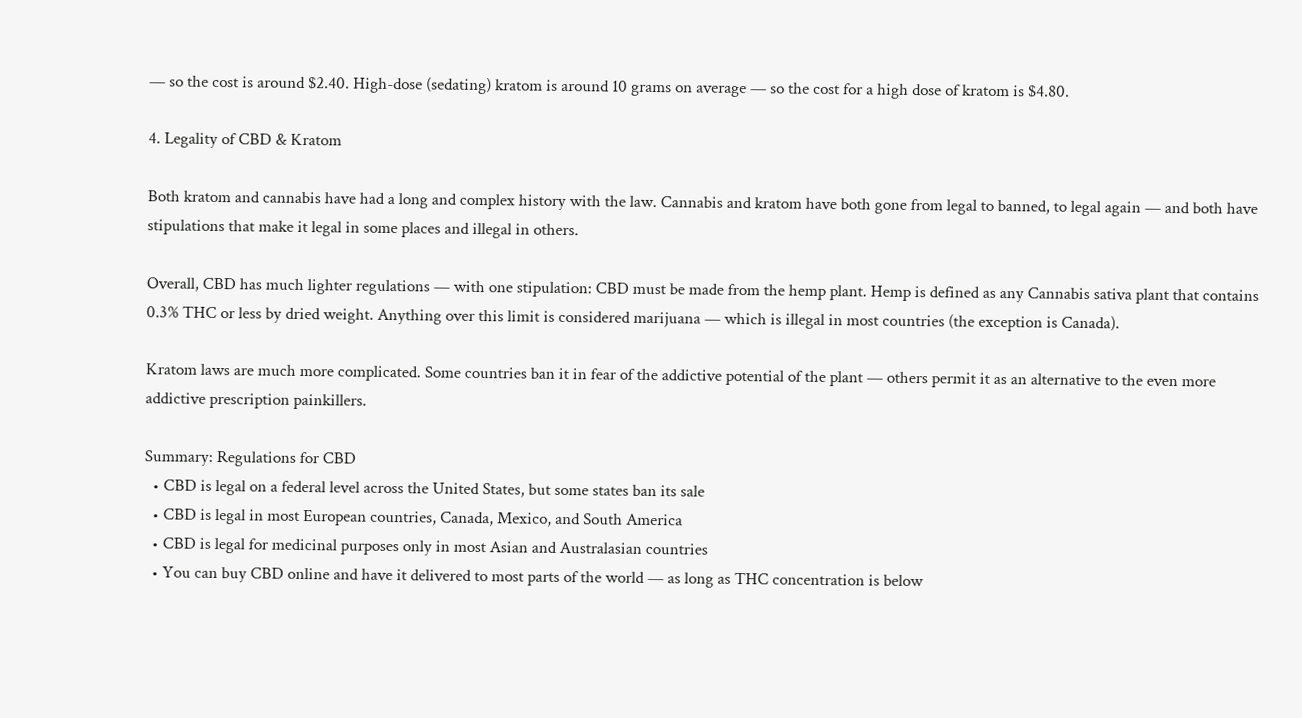— so the cost is around $2.40. High-dose (sedating) kratom is around 10 grams on average — so the cost for a high dose of kratom is $4.80.

4. Legality of CBD & Kratom

Both kratom and cannabis have had a long and complex history with the law. Cannabis and kratom have both gone from legal to banned, to legal again — and both have stipulations that make it legal in some places and illegal in others.

Overall, CBD has much lighter regulations — with one stipulation: CBD must be made from the hemp plant. Hemp is defined as any Cannabis sativa plant that contains 0.3% THC or less by dried weight. Anything over this limit is considered marijuana — which is illegal in most countries (the exception is Canada).

Kratom laws are much more complicated. Some countries ban it in fear of the addictive potential of the plant — others permit it as an alternative to the even more addictive prescription painkillers.

Summary: Regulations for CBD
  • CBD is legal on a federal level across the United States, but some states ban its sale
  • CBD is legal in most European countries, Canada, Mexico, and South America
  • CBD is legal for medicinal purposes only in most Asian and Australasian countries
  • You can buy CBD online and have it delivered to most parts of the world — as long as THC concentration is below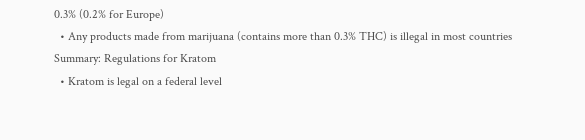0.3% (0.2% for Europe)
  • Any products made from marijuana (contains more than 0.3% THC) is illegal in most countries
Summary: Regulations for Kratom
  • Kratom is legal on a federal level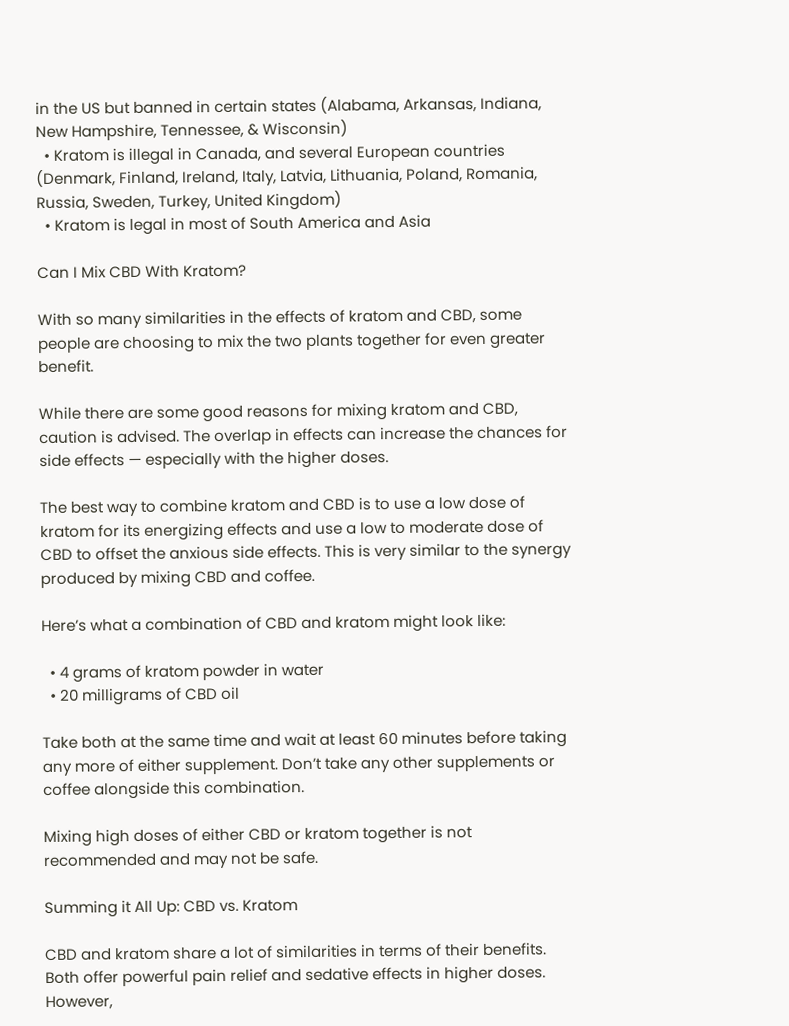in the US but banned in certain states (Alabama, Arkansas, Indiana, New Hampshire, Tennessee, & Wisconsin)
  • Kratom is illegal in Canada, and several European countries (Denmark, Finland, Ireland, Italy, Latvia, Lithuania, Poland, Romania, Russia, Sweden, Turkey, United Kingdom)
  • Kratom is legal in most of South America and Asia

Can I Mix CBD With Kratom?

With so many similarities in the effects of kratom and CBD, some people are choosing to mix the two plants together for even greater benefit.

While there are some good reasons for mixing kratom and CBD, caution is advised. The overlap in effects can increase the chances for side effects — especially with the higher doses.

The best way to combine kratom and CBD is to use a low dose of kratom for its energizing effects and use a low to moderate dose of CBD to offset the anxious side effects. This is very similar to the synergy produced by mixing CBD and coffee.

Here’s what a combination of CBD and kratom might look like:

  • 4 grams of kratom powder in water
  • 20 milligrams of CBD oil

Take both at the same time and wait at least 60 minutes before taking any more of either supplement. Don’t take any other supplements or coffee alongside this combination.

Mixing high doses of either CBD or kratom together is not recommended and may not be safe.

Summing it All Up: CBD vs. Kratom

CBD and kratom share a lot of similarities in terms of their benefits. Both offer powerful pain relief and sedative effects in higher doses. However,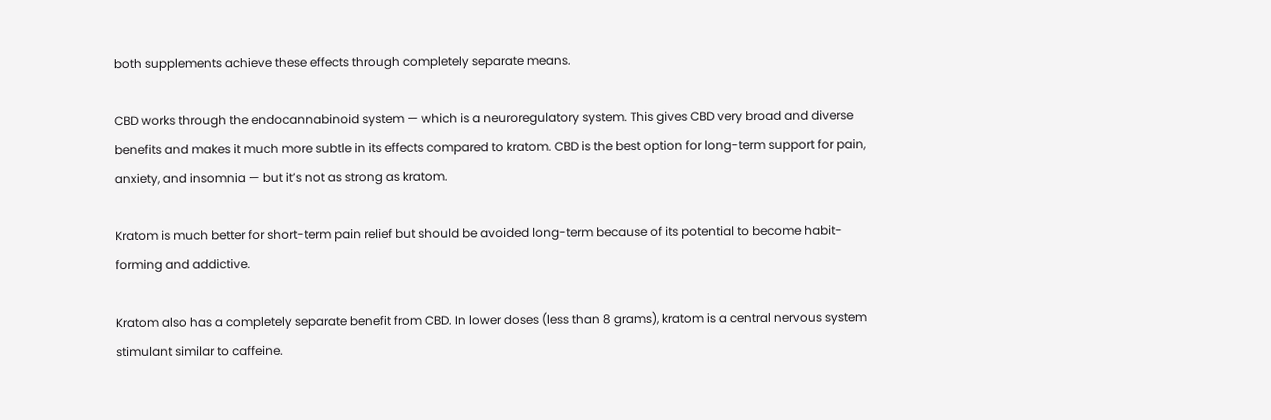both supplements achieve these effects through completely separate means.

CBD works through the endocannabinoid system — which is a neuroregulatory system. This gives CBD very broad and diverse benefits and makes it much more subtle in its effects compared to kratom. CBD is the best option for long-term support for pain, anxiety, and insomnia — but it’s not as strong as kratom.

Kratom is much better for short-term pain relief but should be avoided long-term because of its potential to become habit-forming and addictive.

Kratom also has a completely separate benefit from CBD. In lower doses (less than 8 grams), kratom is a central nervous system stimulant similar to caffeine.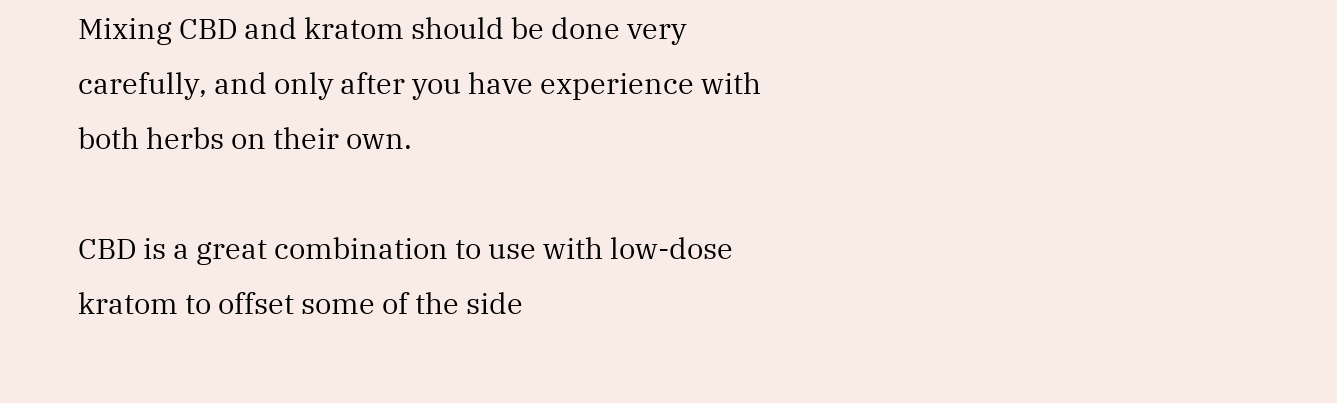Mixing CBD and kratom should be done very carefully, and only after you have experience with both herbs on their own.

CBD is a great combination to use with low-dose kratom to offset some of the side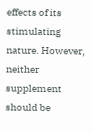effects of its stimulating nature. However, neither supplement should be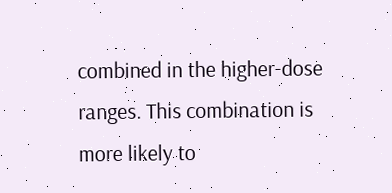combined in the higher-dose ranges. This combination is more likely to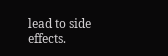lead to side effects.